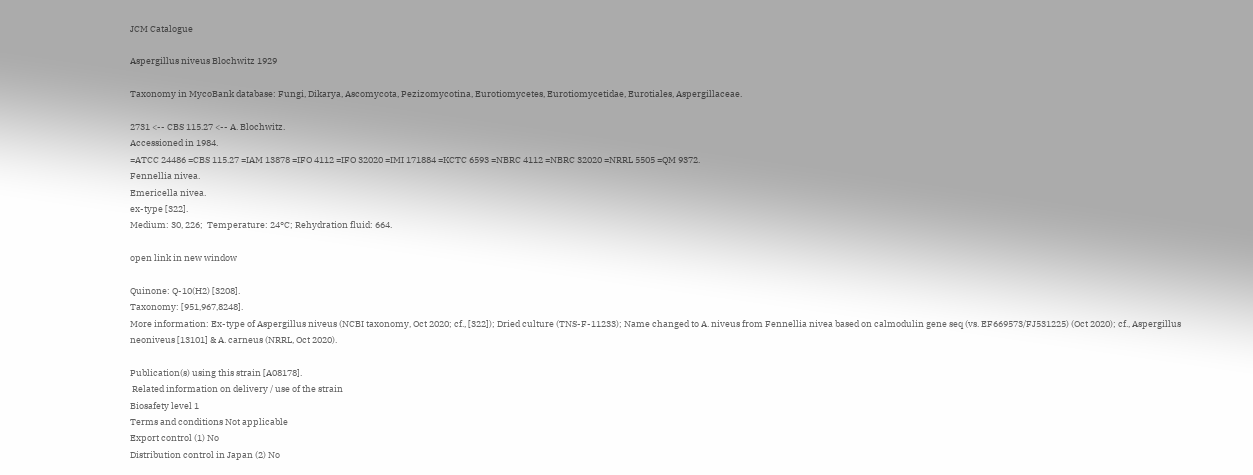JCM Catalogue

Aspergillus niveus Blochwitz 1929

Taxonomy in MycoBank database: Fungi, Dikarya, Ascomycota, Pezizomycotina, Eurotiomycetes, Eurotiomycetidae, Eurotiales, Aspergillaceae.

2731 <-- CBS 115.27 <-- A. Blochwitz.
Accessioned in 1984.
=ATCC 24486 =CBS 115.27 =IAM 13878 =IFO 4112 =IFO 32020 =IMI 171884 =KCTC 6593 =NBRC 4112 =NBRC 32020 =NRRL 5505 =QM 9372.
Fennellia nivea.
Emericella nivea.
ex-type [322].
Medium: 30, 226;  Temperature: 24°C; Rehydration fluid: 664.

open link in new window

Quinone: Q-10(H2) [3208].
Taxonomy: [951,967,8248].
More information: Ex-type of Aspergillus niveus (NCBI taxonomy, Oct 2020; cf., [322]); Dried culture (TNS-F-11233); Name changed to A. niveus from Fennellia nivea based on calmodulin gene seq (vs. EF669573/FJ531225) (Oct 2020); cf., Aspergillus neoniveus [13101] & A. carneus (NRRL, Oct 2020).

Publication(s) using this strain [A08178].
 Related information on delivery / use of the strain
Biosafety level 1
Terms and conditions Not applicable
Export control (1) No
Distribution control in Japan (2) No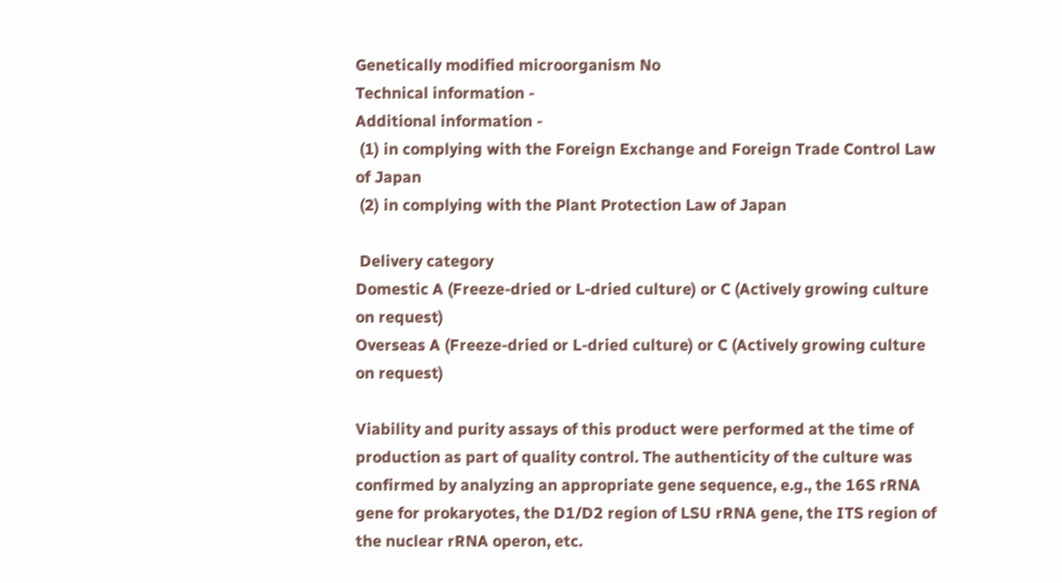Genetically modified microorganism No
Technical information -
Additional information -
 (1) in complying with the Foreign Exchange and Foreign Trade Control Law of Japan
 (2) in complying with the Plant Protection Law of Japan

 Delivery category
Domestic A (Freeze-dried or L-dried culture) or C (Actively growing culture on request)
Overseas A (Freeze-dried or L-dried culture) or C (Actively growing culture on request)

Viability and purity assays of this product were performed at the time of production as part of quality control. The authenticity of the culture was confirmed by analyzing an appropriate gene sequence, e.g., the 16S rRNA gene for prokaryotes, the D1/D2 region of LSU rRNA gene, the ITS region of the nuclear rRNA operon, etc.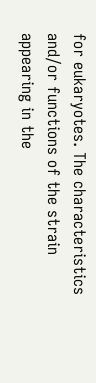for eukaryotes. The characteristics and/or functions of the strain appearing in the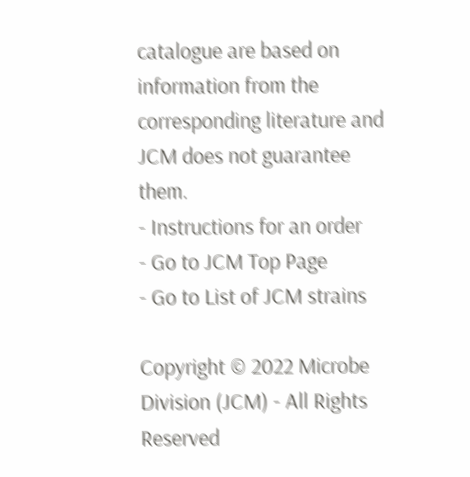catalogue are based on information from the corresponding literature and JCM does not guarantee them.
- Instructions for an order
- Go to JCM Top Page
- Go to List of JCM strains

Copyright © 2022 Microbe Division (JCM) - All Rights Reserved